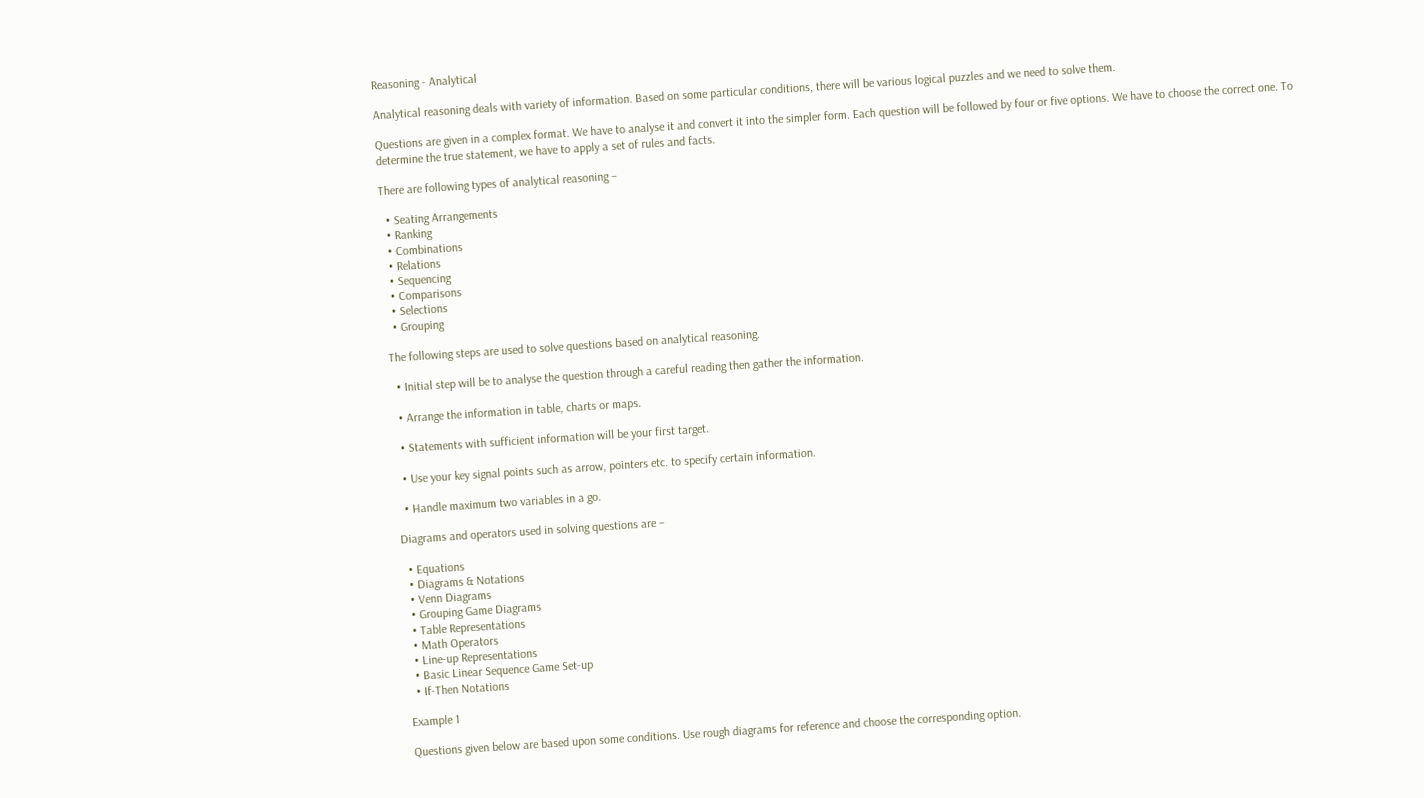Reasoning - Analytical

Analytical reasoning deals with variety of information. Based on some particular conditions, there will be various logical puzzles and we need to solve them.

Questions are given in a complex format. We have to analyse it and convert it into the simpler form. Each question will be followed by four or five options. We have to choose the correct one. To determine the true statement, we have to apply a set of rules and facts.

There are following types of analytical reasoning −

  • Seating Arrangements
  • Ranking
  • Combinations
  • Relations
  • Sequencing
  • Comparisons
  • Selections
  • Grouping

The following steps are used to solve questions based on analytical reasoning.

  • Initial step will be to analyse the question through a careful reading then gather the information.

  • Arrange the information in table, charts or maps.

  • Statements with sufficient information will be your first target.

  • Use your key signal points such as arrow, pointers etc. to specify certain information.

  • Handle maximum two variables in a go.

Diagrams and operators used in solving questions are −

  • Equations
  • Diagrams & Notations
  • Venn Diagrams
  • Grouping Game Diagrams
  • Table Representations
  • Math Operators
  • Line-up Representations
  • Basic Linear Sequence Game Set-up
  • If-Then Notations

Example 1

Questions given below are based upon some conditions. Use rough diagrams for reference and choose the corresponding option.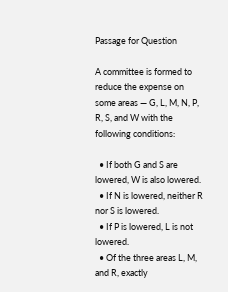Passage for Question

A committee is formed to reduce the expense on some areas — G, L, M, N, P, R, S, and W with the following conditions:

  • If both G and S are lowered, W is also lowered.
  • If N is lowered, neither R nor S is lowered.
  • If P is lowered, L is not lowered.
  • Of the three areas L, M, and R, exactly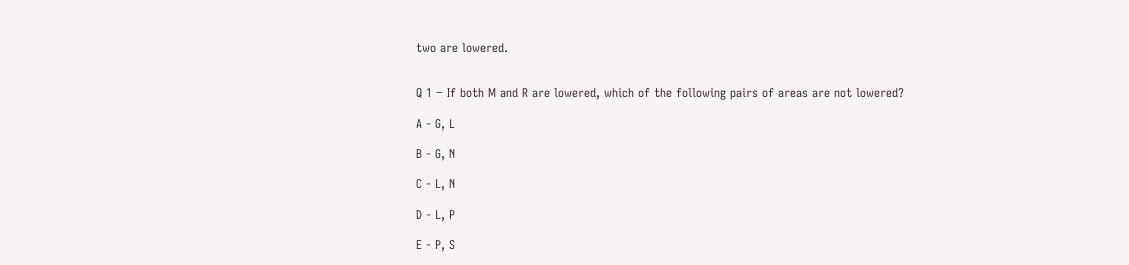two are lowered.


Q 1 − If both M and R are lowered, which of the following pairs of areas are not lowered?

A - G, L

B - G, N

C - L, N

D - L, P

E - P, S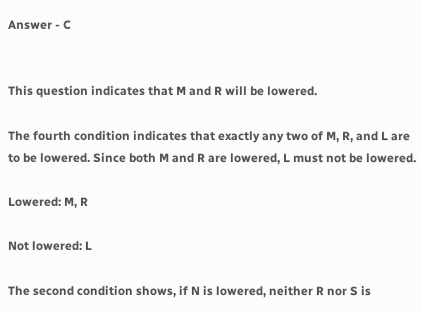Answer - C


This question indicates that M and R will be lowered.

The fourth condition indicates that exactly any two of M, R, and L are to be lowered. Since both M and R are lowered, L must not be lowered.

Lowered: M, R

Not lowered: L

The second condition shows, if N is lowered, neither R nor S is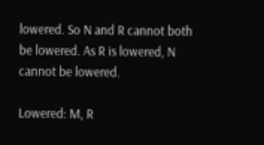lowered. So N and R cannot both be lowered. As R is lowered, N cannot be lowered.

Lowered: M, R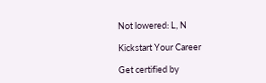Not lowered: L, N

Kickstart Your Career

Get certified by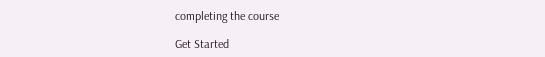completing the course

Get Started